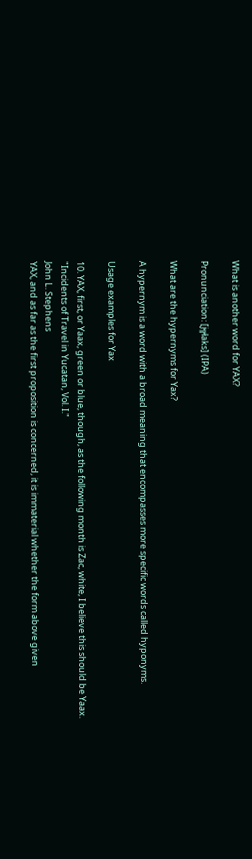What is another word for YAX?

Pronunciation: [j╦łaks] (IPA)

What are the hypernyms for Yax?

A hypernym is a word with a broad meaning that encompasses more specific words called hyponyms.

Usage examples for Yax

10. YAX, first, or Yaax, green or blue, though, as the following month is Zac, white, I believe this should be Yaax.
"Incidents of Travel in Yucatan, Vol. I."
John L. Stephens
YAX, and as far as the first proposition is concerned, it is immaterial whether the form above given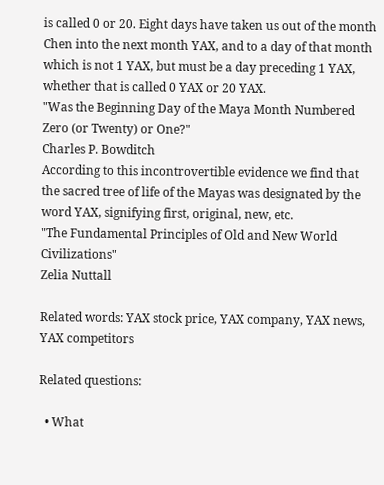is called 0 or 20. Eight days have taken us out of the month Chen into the next month YAX, and to a day of that month which is not 1 YAX, but must be a day preceding 1 YAX, whether that is called 0 YAX or 20 YAX.
"Was the Beginning Day of the Maya Month Numbered Zero (or Twenty) or One?"
Charles P. Bowditch
According to this incontrovertible evidence we find that the sacred tree of life of the Mayas was designated by the word YAX, signifying first, original, new, etc.
"The Fundamental Principles of Old and New World Civilizations"
Zelia Nuttall

Related words: YAX stock price, YAX company, YAX news, YAX competitors

Related questions:

  • What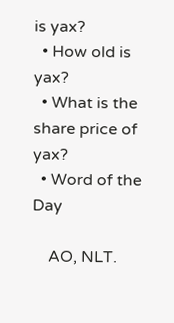is yax?
  • How old is yax?
  • What is the share price of yax?
  • Word of the Day

    AO, NLT.